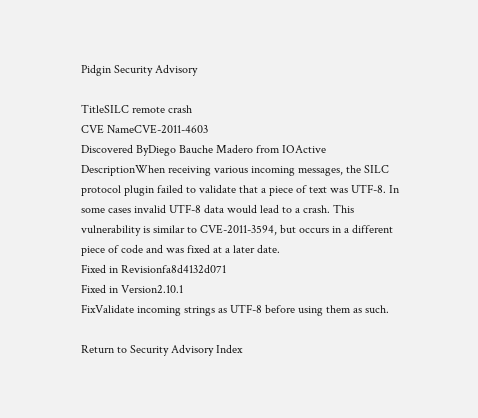Pidgin Security Advisory

TitleSILC remote crash
CVE NameCVE-2011-4603
Discovered ByDiego Bauche Madero from IOActive
DescriptionWhen receiving various incoming messages, the SILC protocol plugin failed to validate that a piece of text was UTF-8. In some cases invalid UTF-8 data would lead to a crash. This vulnerability is similar to CVE-2011-3594, but occurs in a different piece of code and was fixed at a later date.
Fixed in Revisionfa8d4132d071
Fixed in Version2.10.1
FixValidate incoming strings as UTF-8 before using them as such.

Return to Security Advisory Index